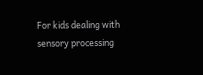For kids dealing with sensory processing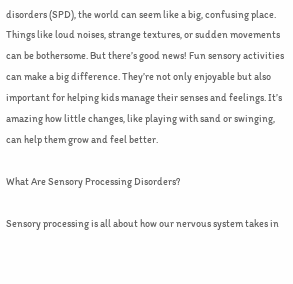disorders (SPD), the world can seem like a big, confusing place. Things like loud noises, strange textures, or sudden movements can be bothersome. But there’s good news! Fun sensory activities can make a big difference. They’re not only enjoyable but also important for helping kids manage their senses and feelings. It’s amazing how little changes, like playing with sand or swinging, can help them grow and feel better.

What Are Sensory Processing Disorders?

Sensory processing is all about how our nervous system takes in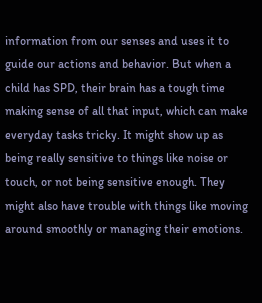information from our senses and uses it to guide our actions and behavior. But when a child has SPD, their brain has a tough time making sense of all that input, which can make everyday tasks tricky. It might show up as being really sensitive to things like noise or touch, or not being sensitive enough. They might also have trouble with things like moving around smoothly or managing their emotions.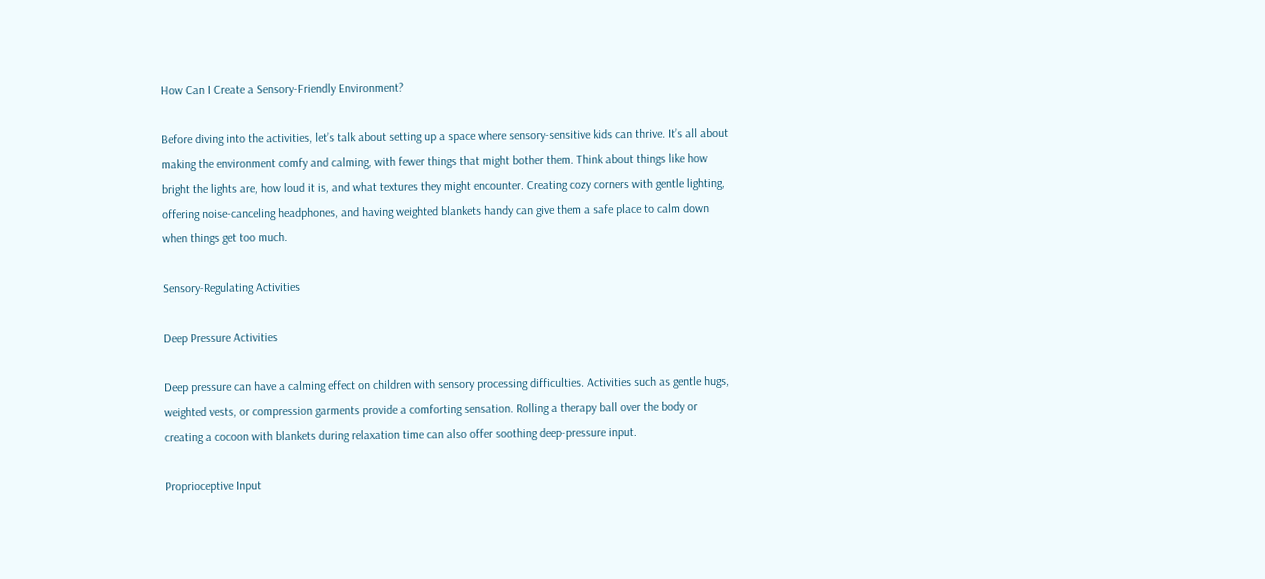How Can I Create a Sensory-Friendly Environment?

Before diving into the activities, let’s talk about setting up a space where sensory-sensitive kids can thrive. It’s all about making the environment comfy and calming, with fewer things that might bother them. Think about things like how bright the lights are, how loud it is, and what textures they might encounter. Creating cozy corners with gentle lighting, offering noise-canceling headphones, and having weighted blankets handy can give them a safe place to calm down when things get too much.

Sensory-Regulating Activities

Deep Pressure Activities

Deep pressure can have a calming effect on children with sensory processing difficulties. Activities such as gentle hugs, weighted vests, or compression garments provide a comforting sensation. Rolling a therapy ball over the body or creating a cocoon with blankets during relaxation time can also offer soothing deep-pressure input.

Proprioceptive Input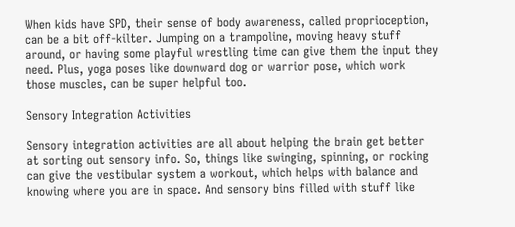When kids have SPD, their sense of body awareness, called proprioception, can be a bit off-kilter. Jumping on a trampoline, moving heavy stuff around, or having some playful wrestling time can give them the input they need. Plus, yoga poses like downward dog or warrior pose, which work those muscles, can be super helpful too.

Sensory Integration Activities

Sensory integration activities are all about helping the brain get better at sorting out sensory info. So, things like swinging, spinning, or rocking can give the vestibular system a workout, which helps with balance and knowing where you are in space. And sensory bins filled with stuff like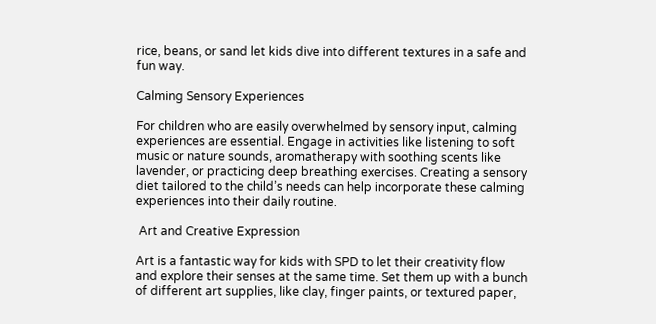rice, beans, or sand let kids dive into different textures in a safe and fun way.

Calming Sensory Experiences

For children who are easily overwhelmed by sensory input, calming experiences are essential. Engage in activities like listening to soft music or nature sounds, aromatherapy with soothing scents like lavender, or practicing deep breathing exercises. Creating a sensory diet tailored to the child’s needs can help incorporate these calming experiences into their daily routine.

 Art and Creative Expression

Art is a fantastic way for kids with SPD to let their creativity flow and explore their senses at the same time. Set them up with a bunch of different art supplies, like clay, finger paints, or textured paper,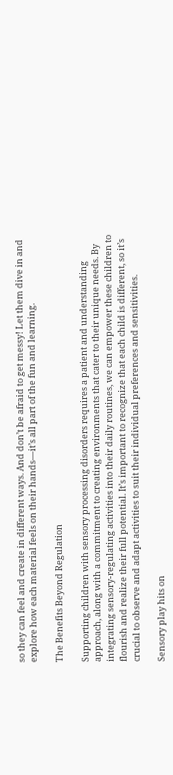so they can feel and create in different ways. And don’t be afraid to get messy! Let them dive in and explore how each material feels on their hands—it’s all part of the fun and learning.

The Benefits Beyond Regulation

Supporting children with sensory processing disorders requires a patient and understanding approach, along with a commitment to creating environments that cater to their unique needs. By integrating sensory-regulating activities into their daily routines, we can empower these children to flourish and realize their full potential. It’s important to recognize that each child is different, so it’s crucial to observe and adapt activities to suit their individual preferences and sensitivities.

Sensory play hits on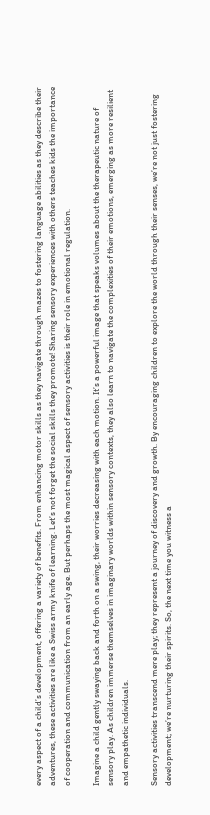every aspect of a child’s development, offering a variety of benefits. From enhancing motor skills as they navigate through mazes to fostering language abilities as they describe their adventures, these activities are like a Swiss army knife of learning. Let’s not forget the social skills they promote! Sharing sensory experiences with others teaches kids the importance of cooperation and communication from an early age. But perhaps the most magical aspect of sensory activities is their role in emotional regulation.

Imagine a child gently swaying back and forth on a swing, their worries decreasing with each motion. It’s a powerful image that speaks volumes about the therapeutic nature of sensory play. As children immerse themselves in imaginary worlds within sensory contexts, they also learn to navigate the complexities of their emotions, emerging as more resilient and empathetic individuals.

Sensory activities transcend mere play; they represent a journey of discovery and growth. By encouraging children to explore the world through their senses, we’re not just fostering development; we’re nurturing their spirits. So, the next time you witness a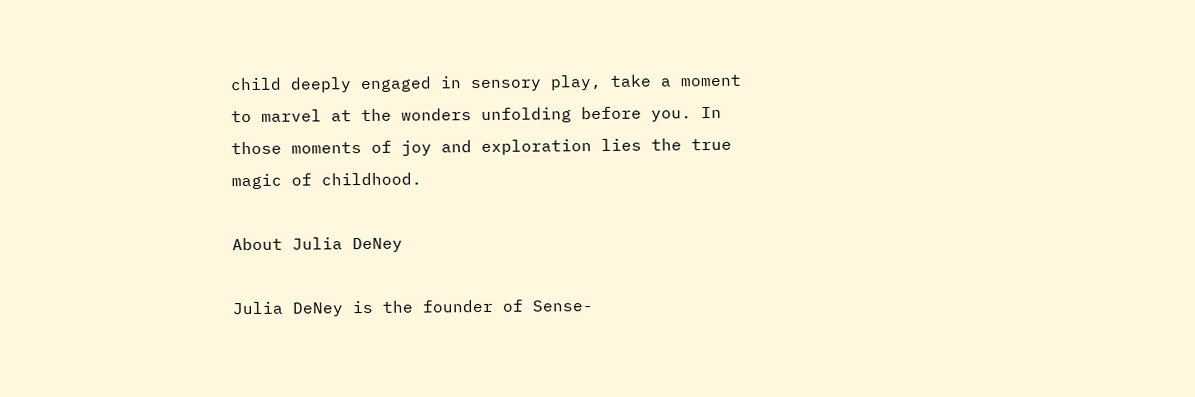child deeply engaged in sensory play, take a moment to marvel at the wonders unfolding before you. In those moments of joy and exploration lies the true magic of childhood.

About Julia DeNey

Julia DeNey is the founder of Sense-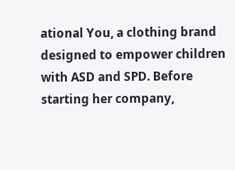ational You, a clothing brand designed to empower children with ASD and SPD. Before starting her company,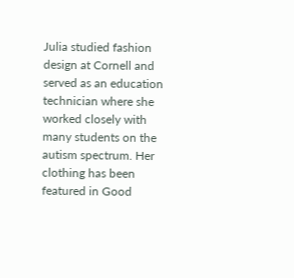Julia studied fashion design at Cornell and served as an education technician where she worked closely with many students on the autism spectrum. Her clothing has been featured in Good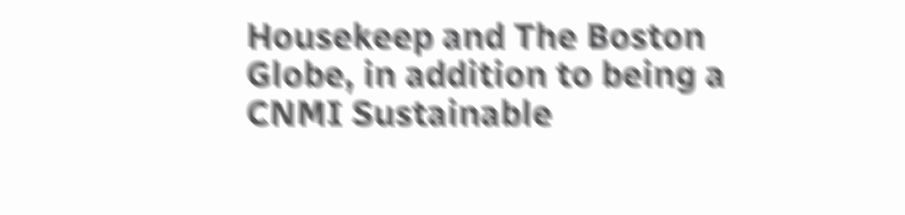Housekeep and The Boston Globe, in addition to being a CNMI Sustainable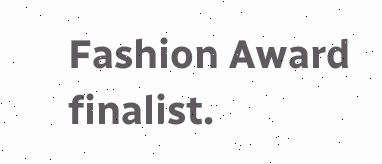Fashion Award finalist.